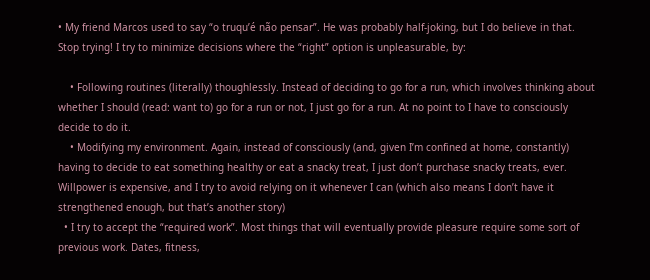• My friend Marcos used to say “o truqu’é não pensar”. He was probably half-joking, but I do believe in that. Stop trying! I try to minimize decisions where the “right” option is unpleasurable, by:

    • Following routines (literally) thoughlessly. Instead of deciding to go for a run, which involves thinking about whether I should (read: want to) go for a run or not, I just go for a run. At no point to I have to consciously decide to do it.
    • Modifying my environment. Again, instead of consciously (and, given I’m confined at home, constantly) having to decide to eat something healthy or eat a snacky treat, I just don’t purchase snacky treats, ever. Willpower is expensive, and I try to avoid relying on it whenever I can (which also means I don’t have it strengthened enough, but that’s another story)
  • I try to accept the “required work”. Most things that will eventually provide pleasure require some sort of previous work. Dates, fitness,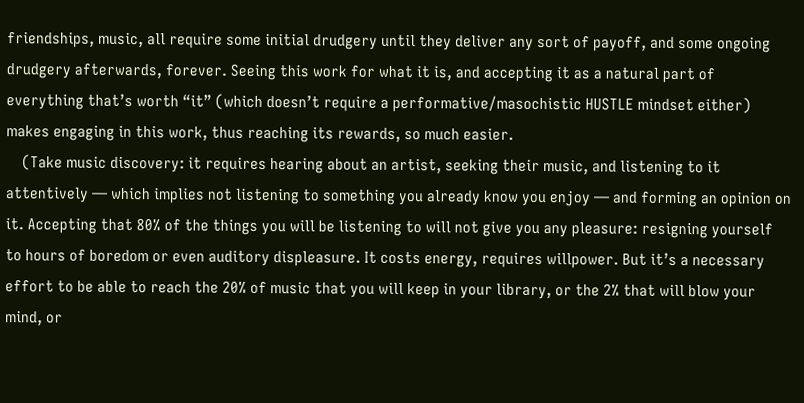friendships, music, all require some initial drudgery until they deliver any sort of payoff, and some ongoing drudgery afterwards, forever. Seeing this work for what it is, and accepting it as a natural part of everything that’s worth “it” (which doesn’t require a performative/masochistic HUSTLE mindset either) makes engaging in this work, thus reaching its rewards, so much easier.
    (Take music discovery: it requires hearing about an artist, seeking their music, and listening to it attentively — which implies not listening to something you already know you enjoy — and forming an opinion on it. Accepting that 80% of the things you will be listening to will not give you any pleasure: resigning yourself to hours of boredom or even auditory displeasure. It costs energy, requires willpower. But it’s a necessary effort to be able to reach the 20% of music that you will keep in your library, or the 2% that will blow your mind, or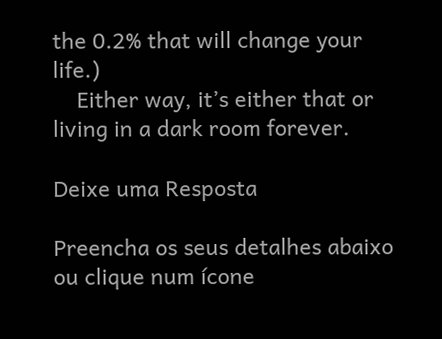the 0.2% that will change your life.)
    Either way, it’s either that or living in a dark room forever.

Deixe uma Resposta

Preencha os seus detalhes abaixo ou clique num ícone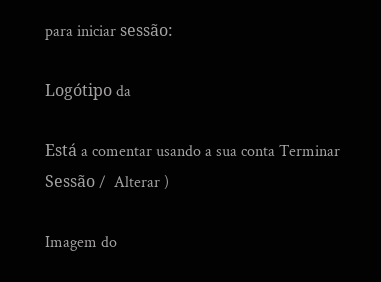para iniciar sessão:

Logótipo da

Está a comentar usando a sua conta Terminar Sessão /  Alterar )

Imagem do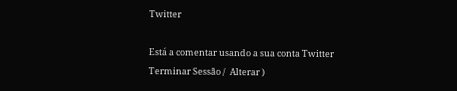Twitter

Está a comentar usando a sua conta Twitter Terminar Sessão /  Alterar )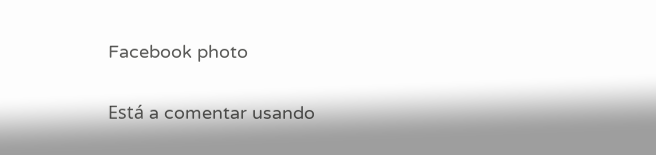Facebook photo

Está a comentar usando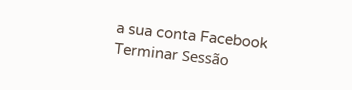a sua conta Facebook Terminar Sessão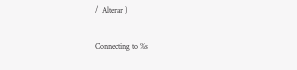/  Alterar )

Connecting to %s